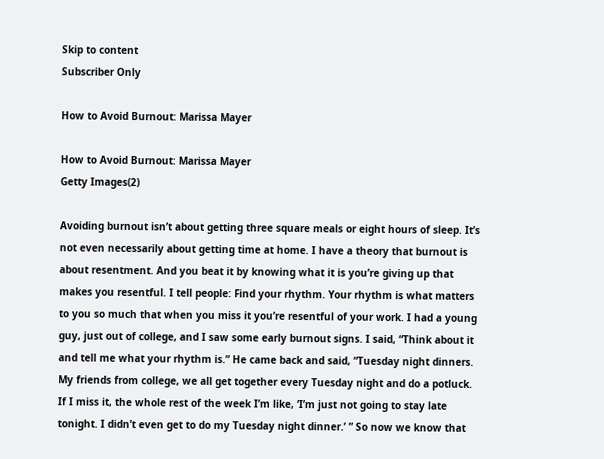Skip to content
Subscriber Only

How to Avoid Burnout: Marissa Mayer

How to Avoid Burnout: Marissa Mayer
Getty Images(2)

Avoiding burnout isn’t about getting three square meals or eight hours of sleep. It’s not even necessarily about getting time at home. I have a theory that burnout is about resentment. And you beat it by knowing what it is you’re giving up that makes you resentful. I tell people: Find your rhythm. Your rhythm is what matters to you so much that when you miss it you’re resentful of your work. I had a young guy, just out of college, and I saw some early burnout signs. I said, “Think about it and tell me what your rhythm is.” He came back and said, “Tuesday night dinners. My friends from college, we all get together every Tuesday night and do a potluck. If I miss it, the whole rest of the week I’m like, ‘I’m just not going to stay late tonight. I didn’t even get to do my Tuesday night dinner.’ ” So now we know that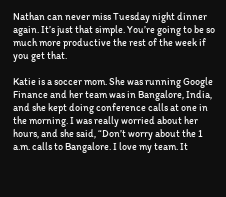Nathan can never miss Tuesday night dinner again. It’s just that simple. You’re going to be so much more productive the rest of the week if you get that.

Katie is a soccer mom. She was running Google Finance and her team was in Bangalore, India, and she kept doing conference calls at one in the morning. I was really worried about her hours, and she said, “Don’t worry about the 1 a.m. calls to Bangalore. I love my team. It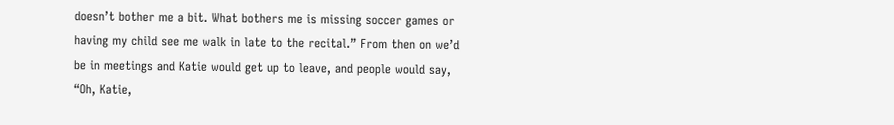doesn’t bother me a bit. What bothers me is missing soccer games or having my child see me walk in late to the recital.” From then on we’d be in meetings and Katie would get up to leave, and people would say, “Oh, Katie,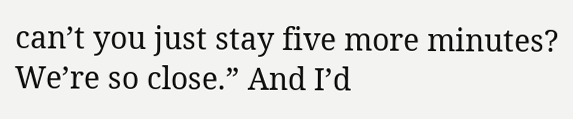can’t you just stay five more minutes? We’re so close.” And I’d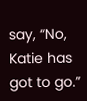say, “No, Katie has got to go.”